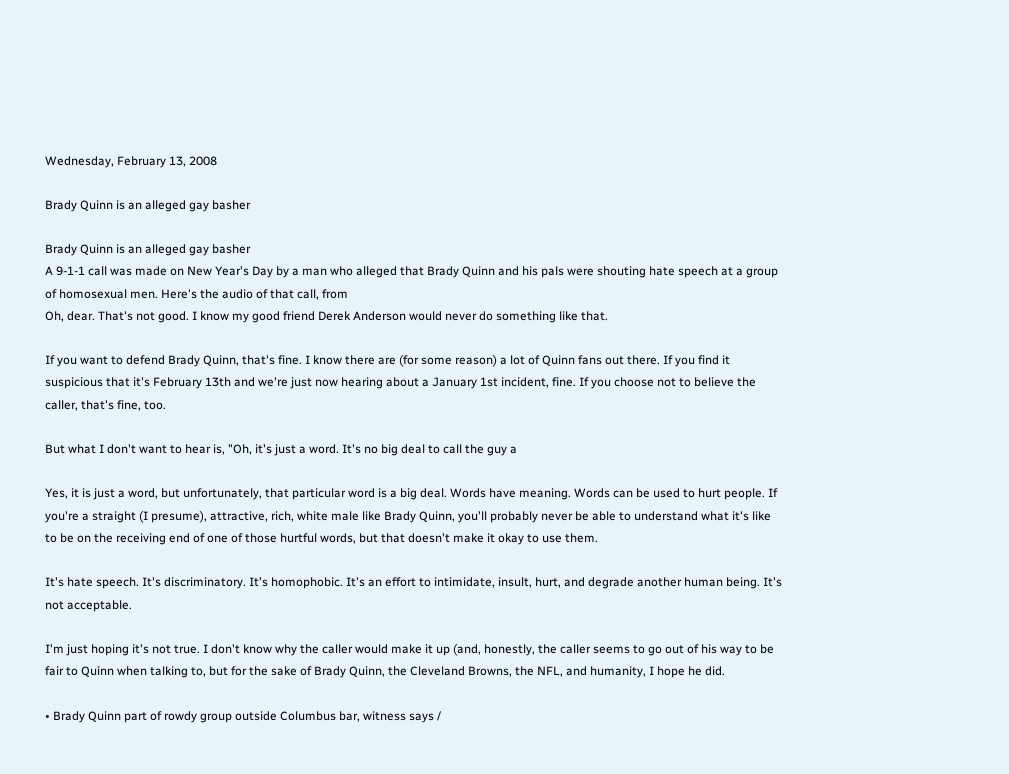Wednesday, February 13, 2008

Brady Quinn is an alleged gay basher

Brady Quinn is an alleged gay basher
A 9-1-1 call was made on New Year's Day by a man who alleged that Brady Quinn and his pals were shouting hate speech at a group of homosexual men. Here's the audio of that call, from
Oh, dear. That's not good. I know my good friend Derek Anderson would never do something like that.

If you want to defend Brady Quinn, that's fine. I know there are (for some reason) a lot of Quinn fans out there. If you find it suspicious that it's February 13th and we're just now hearing about a January 1st incident, fine. If you choose not to believe the caller, that's fine, too.

But what I don't want to hear is, "Oh, it's just a word. It's no big deal to call the guy a

Yes, it is just a word, but unfortunately, that particular word is a big deal. Words have meaning. Words can be used to hurt people. If you're a straight (I presume), attractive, rich, white male like Brady Quinn, you'll probably never be able to understand what it's like to be on the receiving end of one of those hurtful words, but that doesn't make it okay to use them.

It's hate speech. It's discriminatory. It's homophobic. It's an effort to intimidate, insult, hurt, and degrade another human being. It's not acceptable.

I'm just hoping it's not true. I don't know why the caller would make it up (and, honestly, the caller seems to go out of his way to be fair to Quinn when talking to, but for the sake of Brady Quinn, the Cleveland Browns, the NFL, and humanity, I hope he did.

• Brady Quinn part of rowdy group outside Columbus bar, witness says /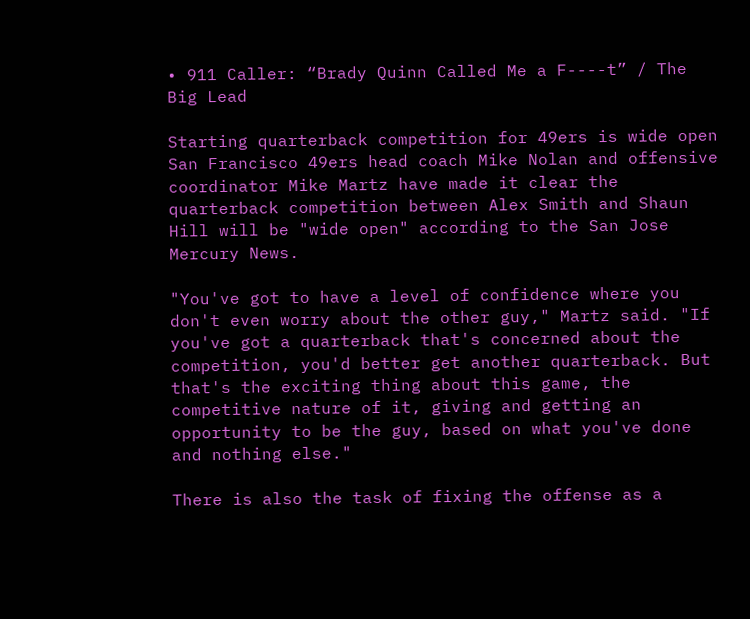• 911 Caller: “Brady Quinn Called Me a F----t” / The Big Lead

Starting quarterback competition for 49ers is wide open
San Francisco 49ers head coach Mike Nolan and offensive coordinator Mike Martz have made it clear the quarterback competition between Alex Smith and Shaun Hill will be "wide open" according to the San Jose Mercury News.

"You've got to have a level of confidence where you don't even worry about the other guy," Martz said. "If you've got a quarterback that's concerned about the competition, you'd better get another quarterback. But that's the exciting thing about this game, the competitive nature of it, giving and getting an opportunity to be the guy, based on what you've done and nothing else."

There is also the task of fixing the offense as a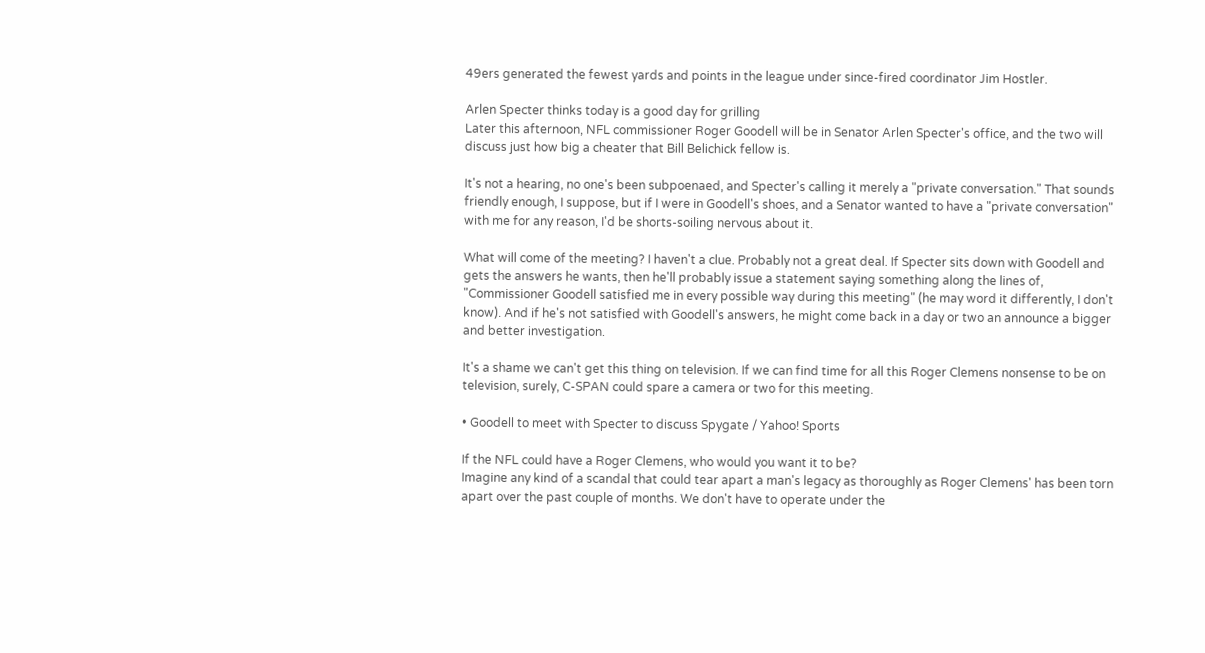49ers generated the fewest yards and points in the league under since-fired coordinator Jim Hostler.

Arlen Specter thinks today is a good day for grilling
Later this afternoon, NFL commissioner Roger Goodell will be in Senator Arlen Specter's office, and the two will discuss just how big a cheater that Bill Belichick fellow is.

It's not a hearing, no one's been subpoenaed, and Specter's calling it merely a "private conversation." That sounds friendly enough, I suppose, but if I were in Goodell's shoes, and a Senator wanted to have a "private conversation" with me for any reason, I'd be shorts-soiling nervous about it.

What will come of the meeting? I haven't a clue. Probably not a great deal. If Specter sits down with Goodell and gets the answers he wants, then he'll probably issue a statement saying something along the lines of, "Commissioner Goodell satisfied me in every possible way during this meeting" (he may word it differently, I don't know). And if he's not satisfied with Goodell's answers, he might come back in a day or two an announce a bigger and better investigation.

It's a shame we can't get this thing on television. If we can find time for all this Roger Clemens nonsense to be on television, surely, C-SPAN could spare a camera or two for this meeting.

• Goodell to meet with Specter to discuss Spygate / Yahoo! Sports

If the NFL could have a Roger Clemens, who would you want it to be?
Imagine any kind of a scandal that could tear apart a man's legacy as thoroughly as Roger Clemens' has been torn apart over the past couple of months. We don't have to operate under the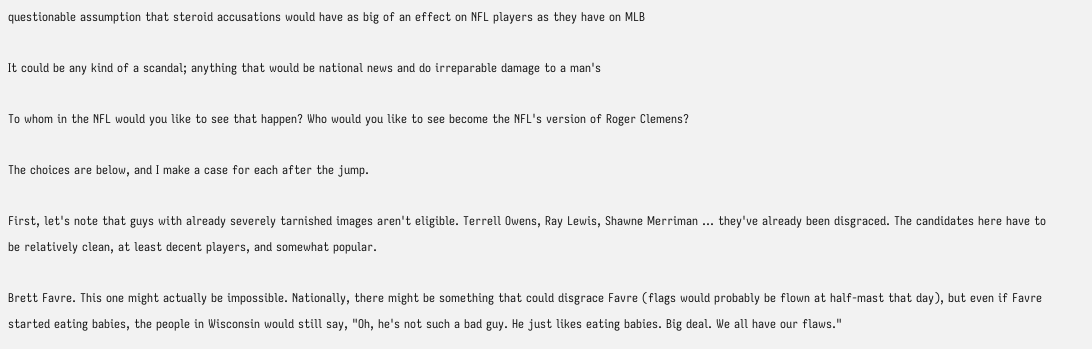questionable assumption that steroid accusations would have as big of an effect on NFL players as they have on MLB

It could be any kind of a scandal; anything that would be national news and do irreparable damage to a man's

To whom in the NFL would you like to see that happen? Who would you like to see become the NFL's version of Roger Clemens?

The choices are below, and I make a case for each after the jump.

First, let's note that guys with already severely tarnished images aren't eligible. Terrell Owens, Ray Lewis, Shawne Merriman ... they've already been disgraced. The candidates here have to be relatively clean, at least decent players, and somewhat popular.

Brett Favre. This one might actually be impossible. Nationally, there might be something that could disgrace Favre (flags would probably be flown at half-mast that day), but even if Favre started eating babies, the people in Wisconsin would still say, "Oh, he's not such a bad guy. He just likes eating babies. Big deal. We all have our flaws."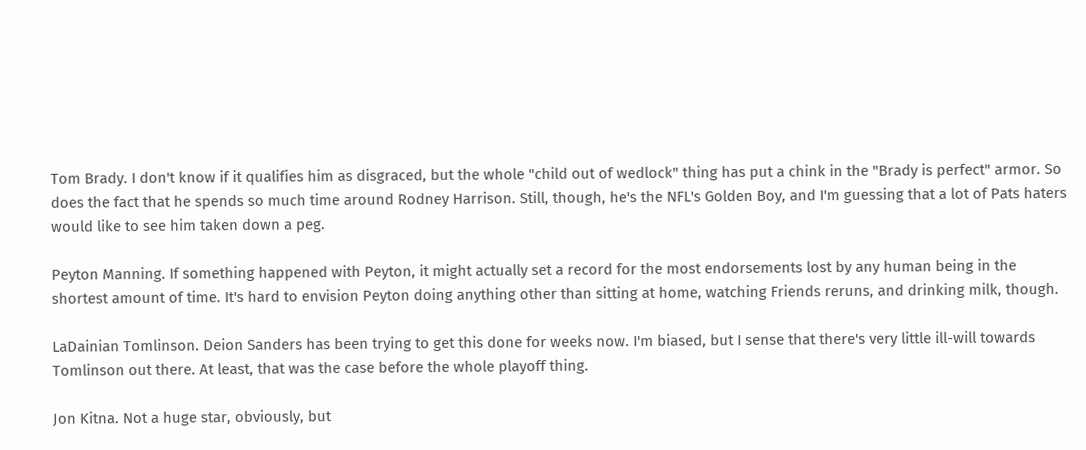Tom Brady. I don't know if it qualifies him as disgraced, but the whole "child out of wedlock" thing has put a chink in the "Brady is perfect" armor. So does the fact that he spends so much time around Rodney Harrison. Still, though, he's the NFL's Golden Boy, and I'm guessing that a lot of Pats haters would like to see him taken down a peg.

Peyton Manning. If something happened with Peyton, it might actually set a record for the most endorsements lost by any human being in the shortest amount of time. It's hard to envision Peyton doing anything other than sitting at home, watching Friends reruns, and drinking milk, though.

LaDainian Tomlinson. Deion Sanders has been trying to get this done for weeks now. I'm biased, but I sense that there's very little ill-will towards Tomlinson out there. At least, that was the case before the whole playoff thing.

Jon Kitna. Not a huge star, obviously, but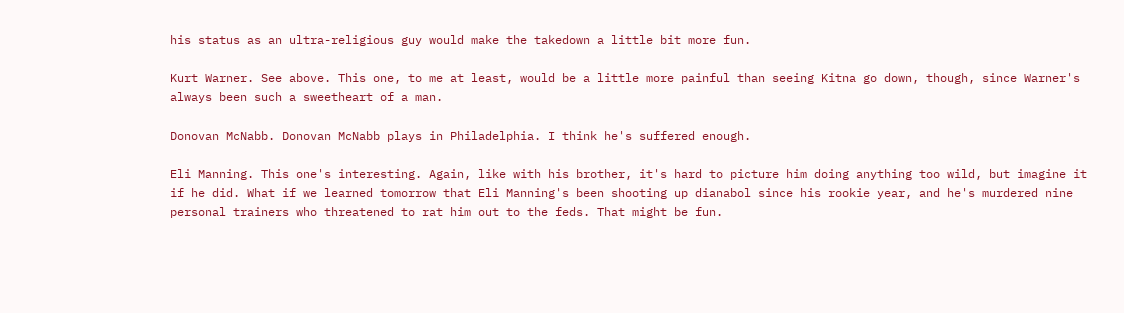his status as an ultra-religious guy would make the takedown a little bit more fun.

Kurt Warner. See above. This one, to me at least, would be a little more painful than seeing Kitna go down, though, since Warner's always been such a sweetheart of a man.

Donovan McNabb. Donovan McNabb plays in Philadelphia. I think he's suffered enough.

Eli Manning. This one's interesting. Again, like with his brother, it's hard to picture him doing anything too wild, but imagine it if he did. What if we learned tomorrow that Eli Manning's been shooting up dianabol since his rookie year, and he's murdered nine personal trainers who threatened to rat him out to the feds. That might be fun.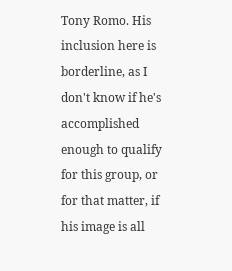Tony Romo. His inclusion here is borderline, as I don't know if he's accomplished enough to qualify for this group, or for that matter, if his image is all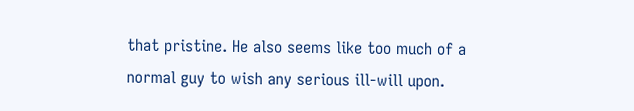that pristine. He also seems like too much of a normal guy to wish any serious ill-will upon.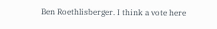Ben Roethlisberger. I think a vote here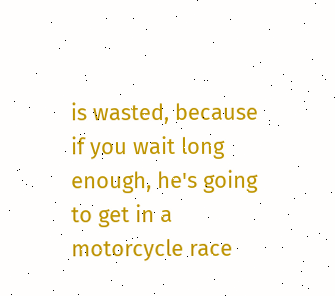is wasted, because if you wait long enough, he's going to get in a motorcycle race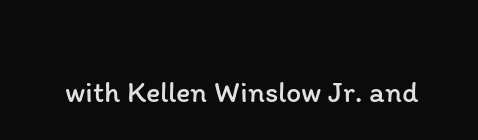with Kellen Winslow Jr. and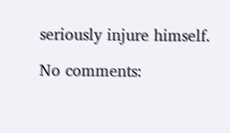seriously injure himself.

No comments: